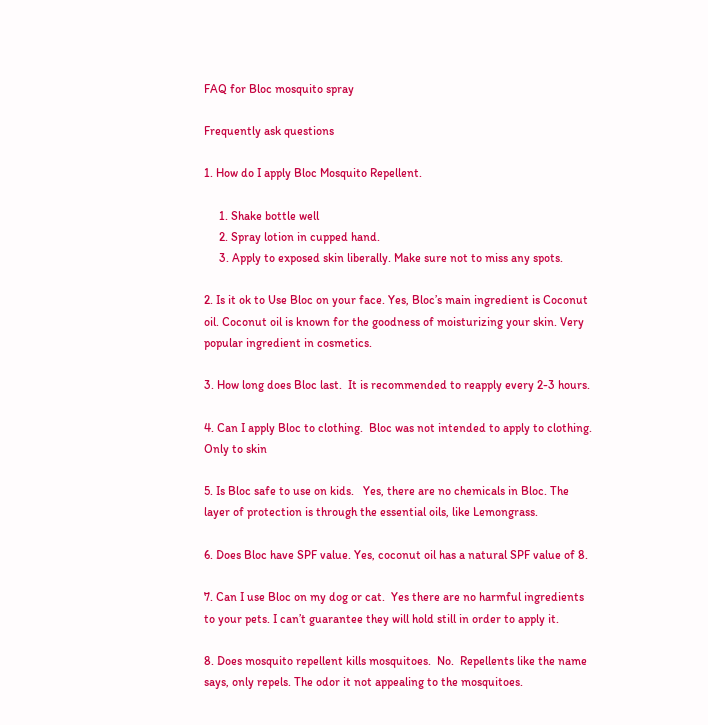FAQ for Bloc mosquito spray

Frequently ask questions

1. How do I apply Bloc Mosquito Repellent.

     1. Shake bottle well
     2. Spray lotion in cupped hand.
     3. Apply to exposed skin liberally. Make sure not to miss any spots.

2. Is it ok to Use Bloc on your face. Yes, Bloc’s main ingredient is Coconut oil. Coconut oil is known for the goodness of moisturizing your skin. Very popular ingredient in cosmetics.

3. How long does Bloc last.  It is recommended to reapply every 2-3 hours.

4. Can I apply Bloc to clothing.  Bloc was not intended to apply to clothing. Only to skin

5. Is Bloc safe to use on kids.   Yes, there are no chemicals in Bloc. The layer of protection is through the essential oils, like Lemongrass.

6. Does Bloc have SPF value. Yes, coconut oil has a natural SPF value of 8.

7. Can I use Bloc on my dog or cat.  Yes there are no harmful ingredients to your pets. I can’t guarantee they will hold still in order to apply it.

8. Does mosquito repellent kills mosquitoes.  No.  Repellents like the name says, only repels. The odor it not appealing to the mosquitoes.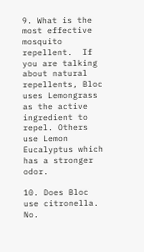9. What is the most effective mosquito repellent.  If you are talking about natural repellents, Bloc uses Lemongrass as the active ingredient to repel. Others use Lemon Eucalyptus which has a stronger odor.

10. Does Bloc use citronella.  No.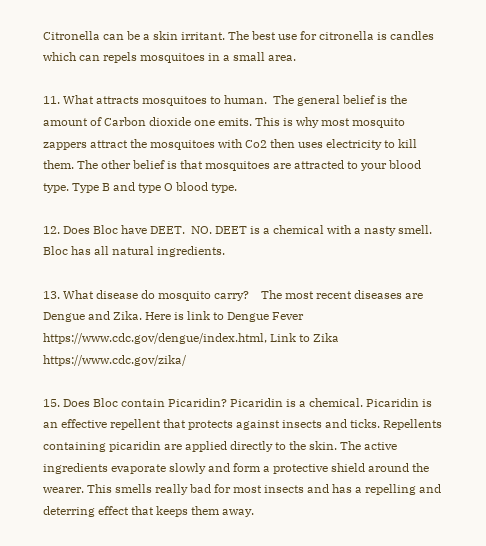Citronella can be a skin irritant. The best use for citronella is candles which can repels mosquitoes in a small area.

11. What attracts mosquitoes to human.  The general belief is the amount of Carbon dioxide one emits. This is why most mosquito zappers attract the mosquitoes with Co2 then uses electricity to kill them. The other belief is that mosquitoes are attracted to your blood type. Type B and type O blood type.

12. Does Bloc have DEET.  NO. DEET is a chemical with a nasty smell. Bloc has all natural ingredients.

13. What disease do mosquito carry?    The most recent diseases are Dengue and Zika. Here is link to Dengue Fever https://www.cdc.gov/dengue/index.html, Link to Zika  https://www.cdc.gov/zika/

15. Does Bloc contain Picaridin? Picaridin is a chemical. Picaridin is an effective repellent that protects against insects and ticks. Repellents containing picaridin are applied directly to the skin. The active ingredients evaporate slowly and form a protective shield around the wearer. This smells really bad for most insects and has a repelling and deterring effect that keeps them away.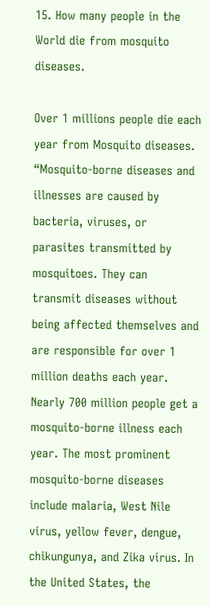15. How many people in the World die from mosquito diseases.

Over 1 millions people die each year from Mosquito diseases. “Mosquito-borne diseases and illnesses are caused by bacteria, viruses, or parasites transmitted by mosquitoes. They can transmit diseases without being affected themselves and are responsible for over 1 million deaths each year. Nearly 700 million people get a mosquito-borne illness each year. The most prominent mosquito-borne diseases include malaria, West Nile virus, yellow fever, dengue, chikungunya, and Zika virus. In the United States, the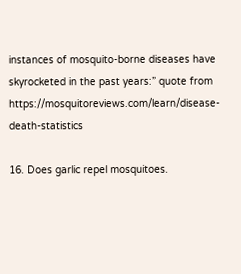instances of mosquito-borne diseases have skyrocketed in the past years:” quote from https://mosquitoreviews.com/learn/disease-death-statistics

16. Does garlic repel mosquitoes.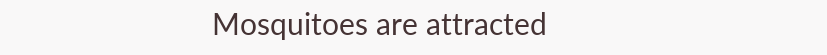Mosquitoes are attracted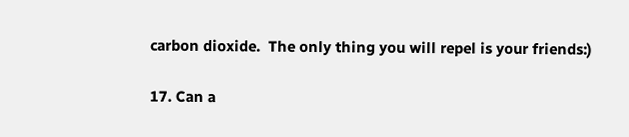carbon dioxide.  The only thing you will repel is your friends:)

17. Can a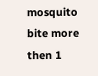mosquito bite more then 1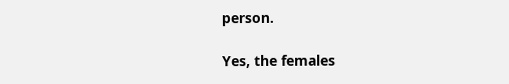person.

Yes, the females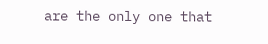are the only one that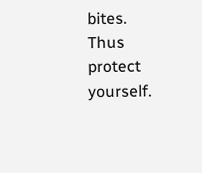bites.  Thus protect yourself.